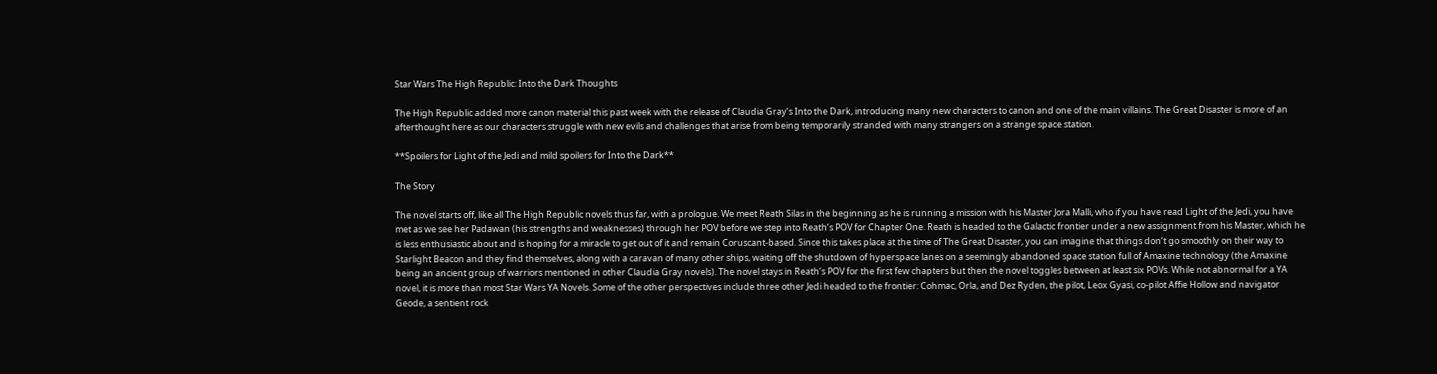Star Wars The High Republic: Into the Dark Thoughts

The High Republic added more canon material this past week with the release of Claudia Gray’s Into the Dark, introducing many new characters to canon and one of the main villains. The Great Disaster is more of an afterthought here as our characters struggle with new evils and challenges that arise from being temporarily stranded with many strangers on a strange space station.

**Spoilers for Light of the Jedi and mild spoilers for Into the Dark**

The Story

The novel starts off, like all The High Republic novels thus far, with a prologue. We meet Reath Silas in the beginning as he is running a mission with his Master Jora Malli, who if you have read Light of the Jedi, you have met as we see her Padawan (his strengths and weaknesses) through her POV before we step into Reath’s POV for Chapter One. Reath is headed to the Galactic frontier under a new assignment from his Master, which he is less enthusiastic about and is hoping for a miracle to get out of it and remain Coruscant-based. Since this takes place at the time of The Great Disaster, you can imagine that things don’t go smoothly on their way to Starlight Beacon and they find themselves, along with a caravan of many other ships, waiting off the shutdown of hyperspace lanes on a seemingly abandoned space station full of Amaxine technology (the Amaxine being an ancient group of warriors mentioned in other Claudia Gray novels). The novel stays in Reath’s POV for the first few chapters but then the novel toggles between at least six POVs. While not abnormal for a YA novel, it is more than most Star Wars YA Novels. Some of the other perspectives include three other Jedi headed to the frontier: Cohmac, Orla, and Dez Ryden, the pilot, Leox Gyasi, co-pilot Affie Hollow and navigator Geode, a sentient rock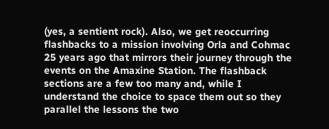(yes, a sentient rock). Also, we get reoccurring flashbacks to a mission involving Orla and Cohmac 25 years ago that mirrors their journey through the events on the Amaxine Station. The flashback sections are a few too many and, while I understand the choice to space them out so they parallel the lessons the two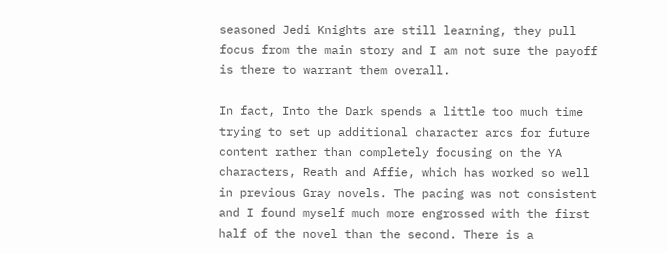seasoned Jedi Knights are still learning, they pull focus from the main story and I am not sure the payoff is there to warrant them overall.

In fact, Into the Dark spends a little too much time trying to set up additional character arcs for future content rather than completely focusing on the YA characters, Reath and Affie, which has worked so well in previous Gray novels. The pacing was not consistent and I found myself much more engrossed with the first half of the novel than the second. There is a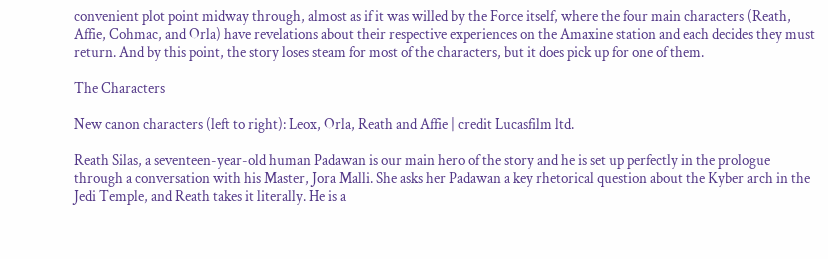convenient plot point midway through, almost as if it was willed by the Force itself, where the four main characters (Reath, Affie, Cohmac, and Orla) have revelations about their respective experiences on the Amaxine station and each decides they must return. And by this point, the story loses steam for most of the characters, but it does pick up for one of them.

The Characters

New canon characters (left to right): Leox, Orla, Reath and Affie | credit Lucasfilm ltd.

Reath Silas, a seventeen-year-old human Padawan is our main hero of the story and he is set up perfectly in the prologue through a conversation with his Master, Jora Malli. She asks her Padawan a key rhetorical question about the Kyber arch in the Jedi Temple, and Reath takes it literally. He is a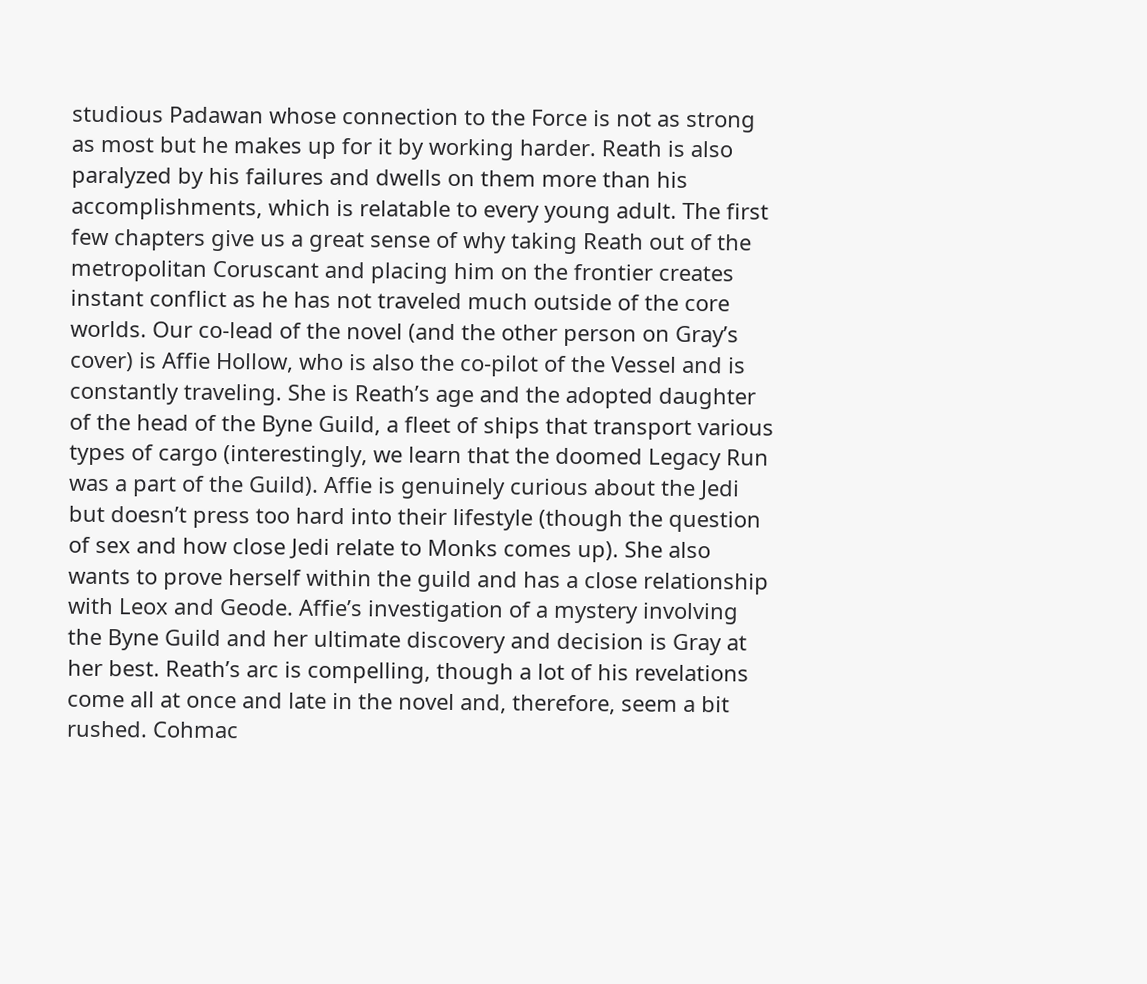studious Padawan whose connection to the Force is not as strong as most but he makes up for it by working harder. Reath is also paralyzed by his failures and dwells on them more than his accomplishments, which is relatable to every young adult. The first few chapters give us a great sense of why taking Reath out of the metropolitan Coruscant and placing him on the frontier creates instant conflict as he has not traveled much outside of the core worlds. Our co-lead of the novel (and the other person on Gray’s cover) is Affie Hollow, who is also the co-pilot of the Vessel and is constantly traveling. She is Reath’s age and the adopted daughter of the head of the Byne Guild, a fleet of ships that transport various types of cargo (interestingly, we learn that the doomed Legacy Run was a part of the Guild). Affie is genuinely curious about the Jedi but doesn’t press too hard into their lifestyle (though the question of sex and how close Jedi relate to Monks comes up). She also wants to prove herself within the guild and has a close relationship with Leox and Geode. Affie’s investigation of a mystery involving the Byne Guild and her ultimate discovery and decision is Gray at her best. Reath’s arc is compelling, though a lot of his revelations come all at once and late in the novel and, therefore, seem a bit rushed. Cohmac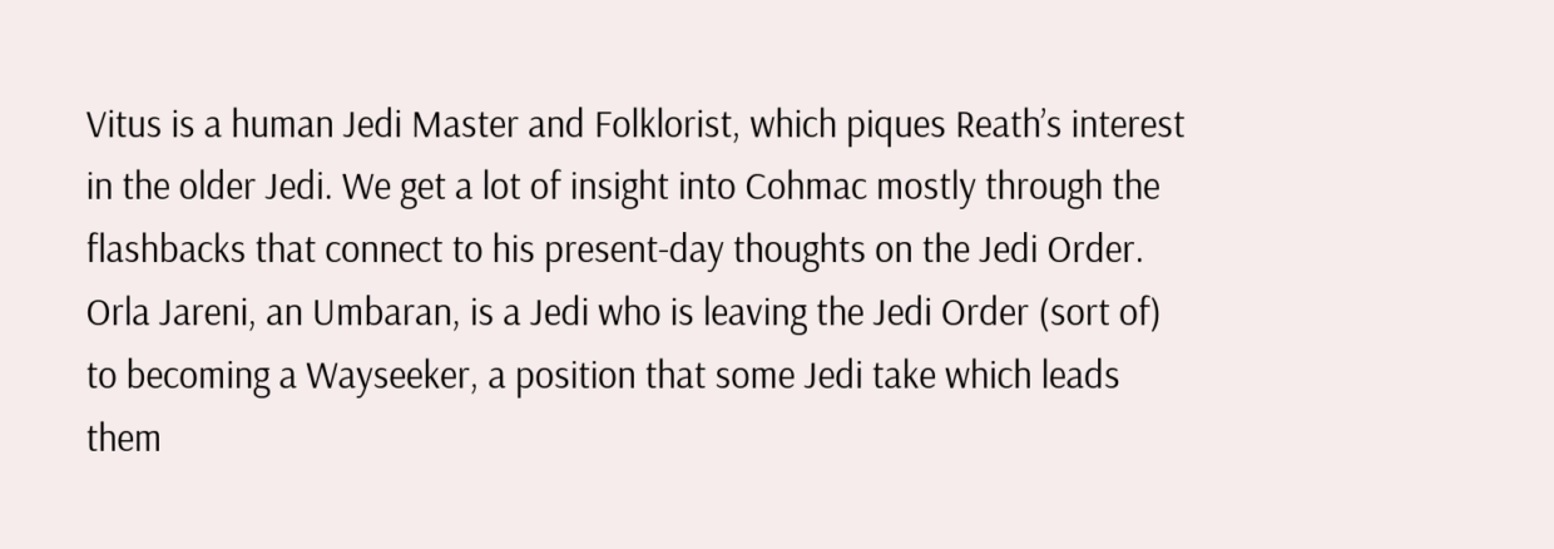Vitus is a human Jedi Master and Folklorist, which piques Reath’s interest in the older Jedi. We get a lot of insight into Cohmac mostly through the flashbacks that connect to his present-day thoughts on the Jedi Order. Orla Jareni, an Umbaran, is a Jedi who is leaving the Jedi Order (sort of) to becoming a Wayseeker, a position that some Jedi take which leads them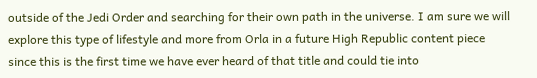outside of the Jedi Order and searching for their own path in the universe. I am sure we will explore this type of lifestyle and more from Orla in a future High Republic content piece since this is the first time we have ever heard of that title and could tie into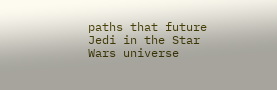paths that future Jedi in the Star Wars universe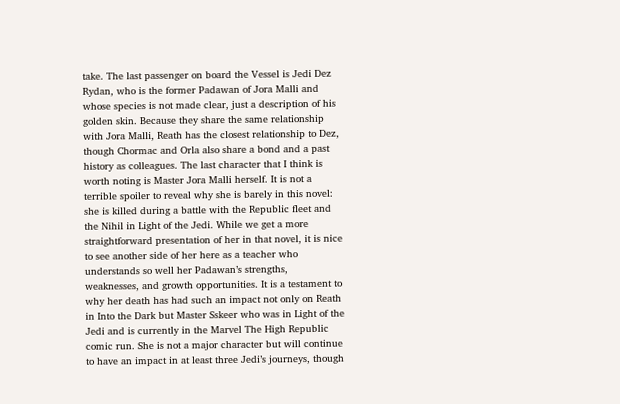take. The last passenger on board the Vessel is Jedi Dez Rydan, who is the former Padawan of Jora Malli and whose species is not made clear, just a description of his golden skin. Because they share the same relationship with Jora Malli, Reath has the closest relationship to Dez, though Chormac and Orla also share a bond and a past history as colleagues. The last character that I think is worth noting is Master Jora Malli herself. It is not a terrible spoiler to reveal why she is barely in this novel: she is killed during a battle with the Republic fleet and the Nihil in Light of the Jedi. While we get a more straightforward presentation of her in that novel, it is nice to see another side of her here as a teacher who understands so well her Padawan’s strengths, weaknesses, and growth opportunities. It is a testament to why her death has had such an impact not only on Reath in Into the Dark but Master Sskeer who was in Light of the Jedi and is currently in the Marvel The High Republic comic run. She is not a major character but will continue to have an impact in at least three Jedi’s journeys, though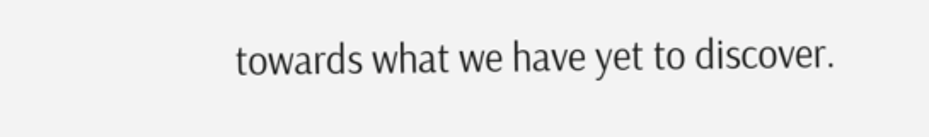towards what we have yet to discover.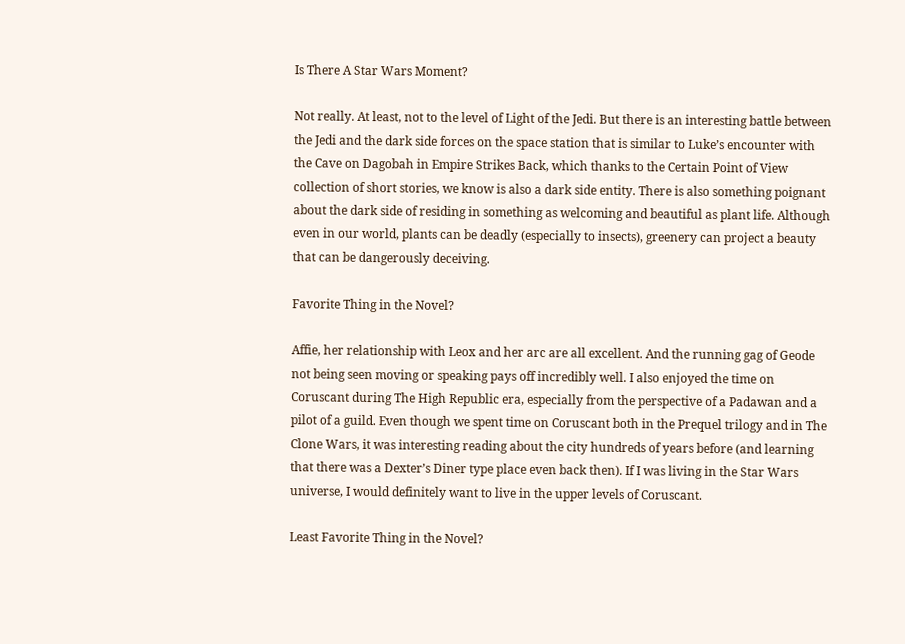Is There A Star Wars Moment?

Not really. At least, not to the level of Light of the Jedi. But there is an interesting battle between the Jedi and the dark side forces on the space station that is similar to Luke’s encounter with the Cave on Dagobah in Empire Strikes Back, which thanks to the Certain Point of View collection of short stories, we know is also a dark side entity. There is also something poignant about the dark side of residing in something as welcoming and beautiful as plant life. Although even in our world, plants can be deadly (especially to insects), greenery can project a beauty that can be dangerously deceiving.

Favorite Thing in the Novel?

Affie, her relationship with Leox and her arc are all excellent. And the running gag of Geode not being seen moving or speaking pays off incredibly well. I also enjoyed the time on Coruscant during The High Republic era, especially from the perspective of a Padawan and a pilot of a guild. Even though we spent time on Coruscant both in the Prequel trilogy and in The Clone Wars, it was interesting reading about the city hundreds of years before (and learning that there was a Dexter’s Diner type place even back then). If I was living in the Star Wars universe, I would definitely want to live in the upper levels of Coruscant.

Least Favorite Thing in the Novel?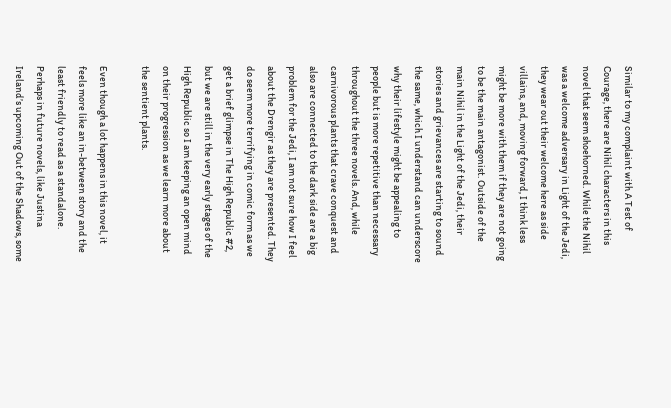Similar to my complaint with A Test of Courage, there are Nihil characters in this novel that seem shoehorned. While the Nihil was a welcome adversary in Light of the Jedi, they wear out their welcome here as side villains, and, moving forward, I think less might be more with them if they are not going to be the main antagonist. Outside of the main Nihil in the Light of the Jedi, their stories and grievances are starting to sound the same, which I understand can underscore why their lifestyle might be appealing to people but is more repetitive than necessary throughout the three novels. And, while carnivorous plants that crave conquest and also are connected to the dark side are a big problem for the Jedi, I am not sure how I feel about the Drengir as they are presented. They do seem more terrifying in comic form as we get a brief glimpse in The High Republic #2, but we are still in the very early stages of the High Republic so I am keeping an open mind on their progression as we learn more about the sentient plants.

Even though a lot happens in this novel, it feels more like an in-between story and the least friendly to read as a standalone. Perhaps in future novels, like Justina Ireland’s upcoming Out of the Shadows, some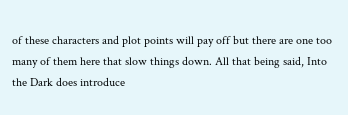of these characters and plot points will pay off but there are one too many of them here that slow things down. All that being said, Into the Dark does introduce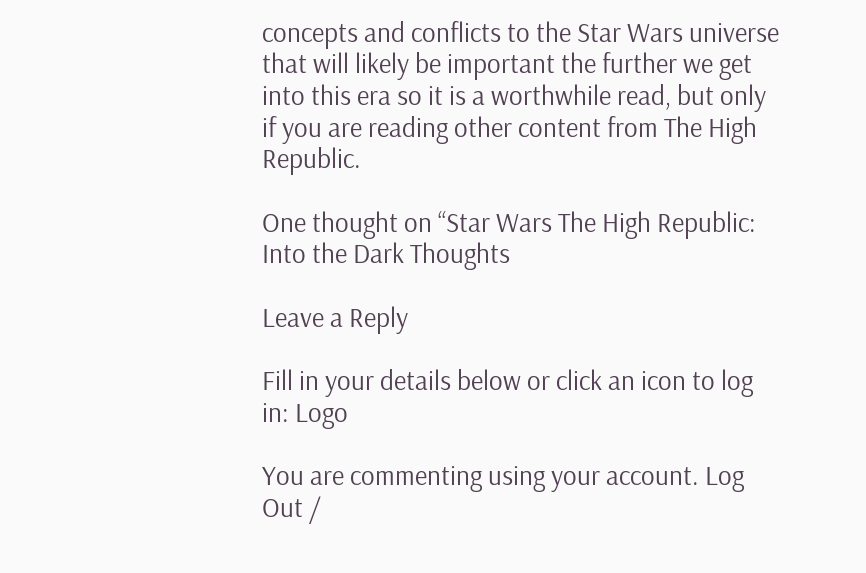concepts and conflicts to the Star Wars universe that will likely be important the further we get into this era so it is a worthwhile read, but only if you are reading other content from The High Republic.

One thought on “Star Wars The High Republic: Into the Dark Thoughts

Leave a Reply

Fill in your details below or click an icon to log in: Logo

You are commenting using your account. Log Out /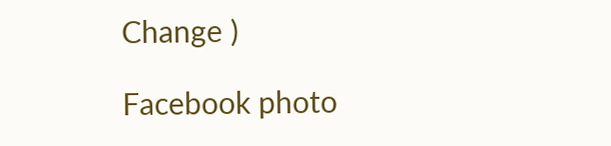Change )

Facebook photo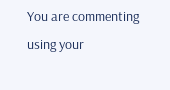You are commenting using your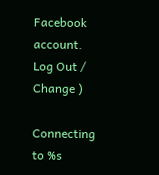Facebook account. Log Out /  Change )

Connecting to %s